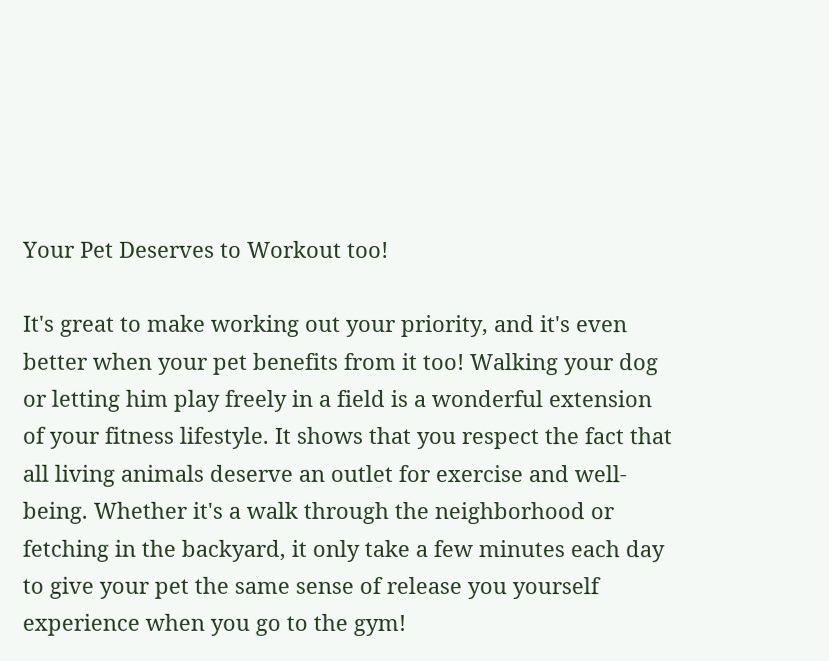Your Pet Deserves to Workout too!

It's great to make working out your priority, and it's even better when your pet benefits from it too! Walking your dog or letting him play freely in a field is a wonderful extension of your fitness lifestyle. It shows that you respect the fact that all living animals deserve an outlet for exercise and well-being. Whether it's a walk through the neighborhood or fetching in the backyard, it only take a few minutes each day to give your pet the same sense of release you yourself experience when you go to the gym!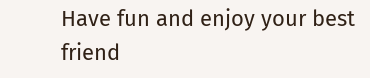Have fun and enjoy your best friend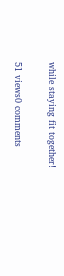while staying fit together!

51 views0 comments